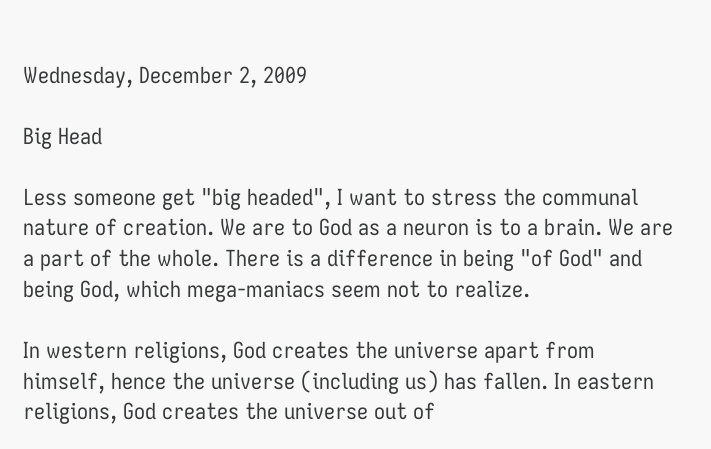Wednesday, December 2, 2009

Big Head

Less someone get "big headed", I want to stress the communal nature of creation. We are to God as a neuron is to a brain. We are a part of the whole. There is a difference in being "of God" and being God, which mega-maniacs seem not to realize.

In western religions, God creates the universe apart from himself, hence the universe (including us) has fallen. In eastern religions, God creates the universe out of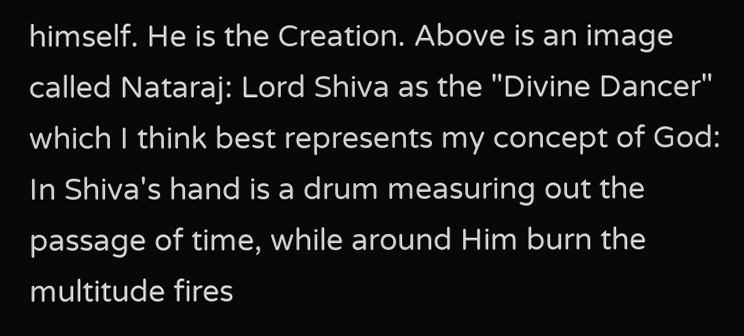himself. He is the Creation. Above is an image called Nataraj: Lord Shiva as the "Divine Dancer" which I think best represents my concept of God: In Shiva's hand is a drum measuring out the passage of time, while around Him burn the multitude fires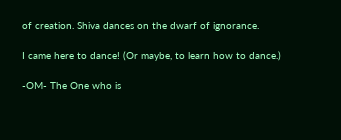of creation. Shiva dances on the dwarf of ignorance.

I came here to dance! (Or maybe, to learn how to dance.)

-OM- The One who is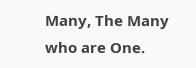Many, The Many who are One.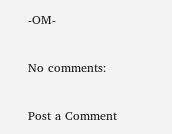-OM-

No comments:

Post a Comment